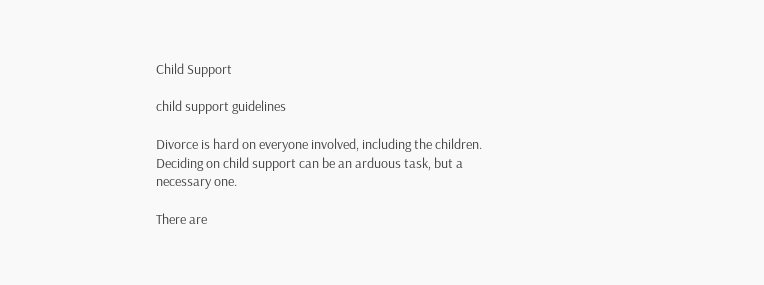Child Support

child support guidelines

Divorce is hard on everyone involved, including the children. Deciding on child support can be an arduous task, but a necessary one.

There are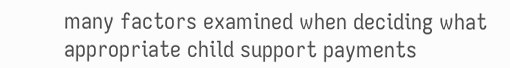many factors examined when deciding what appropriate child support payments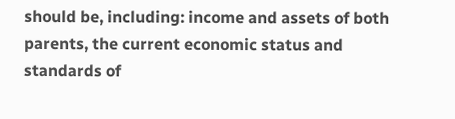should be, including: income and assets of both parents, the current economic status and standards of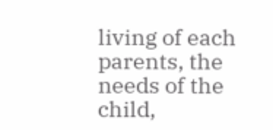living of each parents, the needs of the child,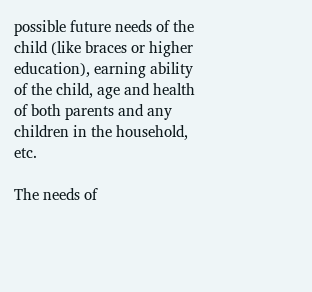possible future needs of the child (like braces or higher education), earning ability of the child, age and health of both parents and any children in the household, etc.

The needs of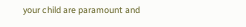your child are paramount and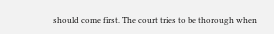should come first. The court tries to be thorough when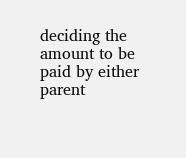deciding the amount to be paid by either parent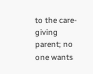to the care-giving parent; no one wants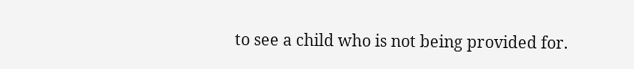to see a child who is not being provided for.